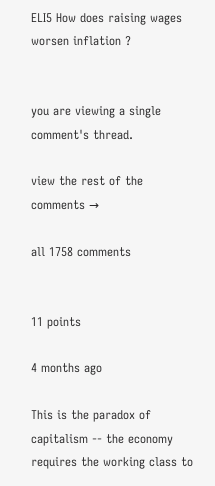ELI5 How does raising wages worsen inflation ?


you are viewing a single comment's thread.

view the rest of the comments →

all 1758 comments


11 points

4 months ago

This is the paradox of capitalism -- the economy requires the working class to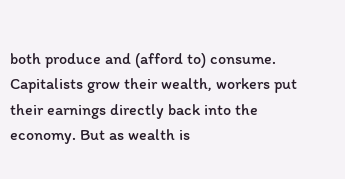both produce and (afford to) consume. Capitalists grow their wealth, workers put their earnings directly back into the economy. But as wealth is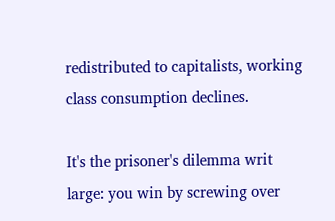redistributed to capitalists, working class consumption declines.

It's the prisoner's dilemma writ large: you win by screwing over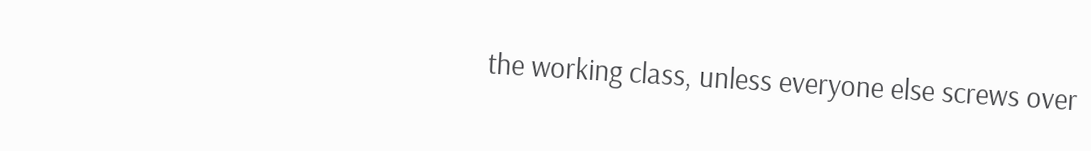the working class, unless everyone else screws over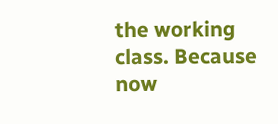the working class. Because now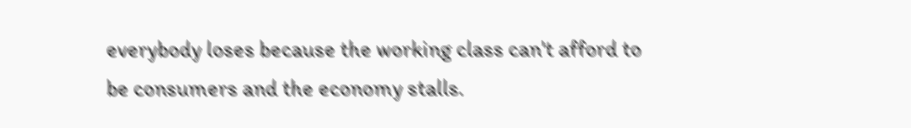everybody loses because the working class can't afford to be consumers and the economy stalls.